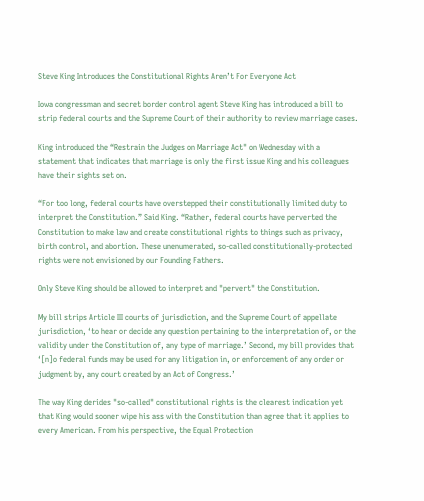Steve King Introduces the Constitutional Rights Aren’t For Everyone Act

Iowa congressman and secret border control agent Steve King has introduced a bill to strip federal courts and the Supreme Court of their authority to review marriage cases.

King introduced the “Restrain the Judges on Marriage Act" on Wednesday with a statement that indicates that marriage is only the first issue King and his colleagues have their sights set on.

“For too long, federal courts have overstepped their constitutionally limited duty to interpret the Constitution.” Said King. “Rather, federal courts have perverted the Constitution to make law and create constitutional rights to things such as privacy, birth control, and abortion. These unenumerated, so-called constitutionally-protected rights were not envisioned by our Founding Fathers.

Only Steve King should be allowed to interpret and "pervert" the Constitution.

My bill strips Article III courts of jurisdiction, and the Supreme Court of appellate jurisdiction, ‘to hear or decide any question pertaining to the interpretation of, or the validity under the Constitution of, any type of marriage.’ Second, my bill provides that ‘[n]o federal funds may be used for any litigation in, or enforcement of any order or judgment by, any court created by an Act of Congress.’

The way King derides "so-called" constitutional rights is the clearest indication yet that King would sooner wipe his ass with the Constitution than agree that it applies to every American. From his perspective, the Equal Protection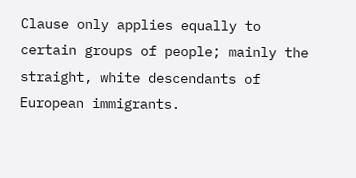Clause only applies equally to certain groups of people; mainly the straight, white descendants of European immigrants.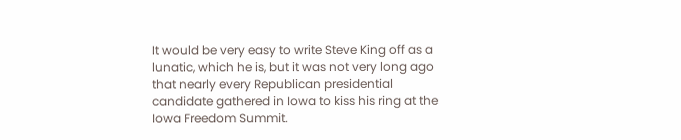It would be very easy to write Steve King off as a lunatic, which he is, but it was not very long ago that nearly every Republican presidential candidate gathered in Iowa to kiss his ring at the Iowa Freedom Summit.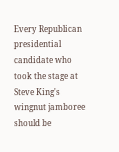Every Republican presidential candidate who took the stage at Steve King's wingnut jamboree should be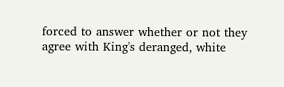forced to answer whether or not they agree with King's deranged, white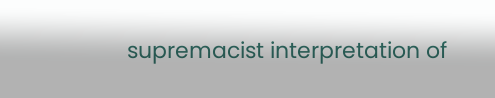supremacist interpretation of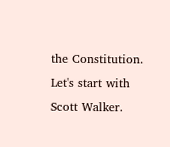the Constitution. Let's start with Scott Walker.